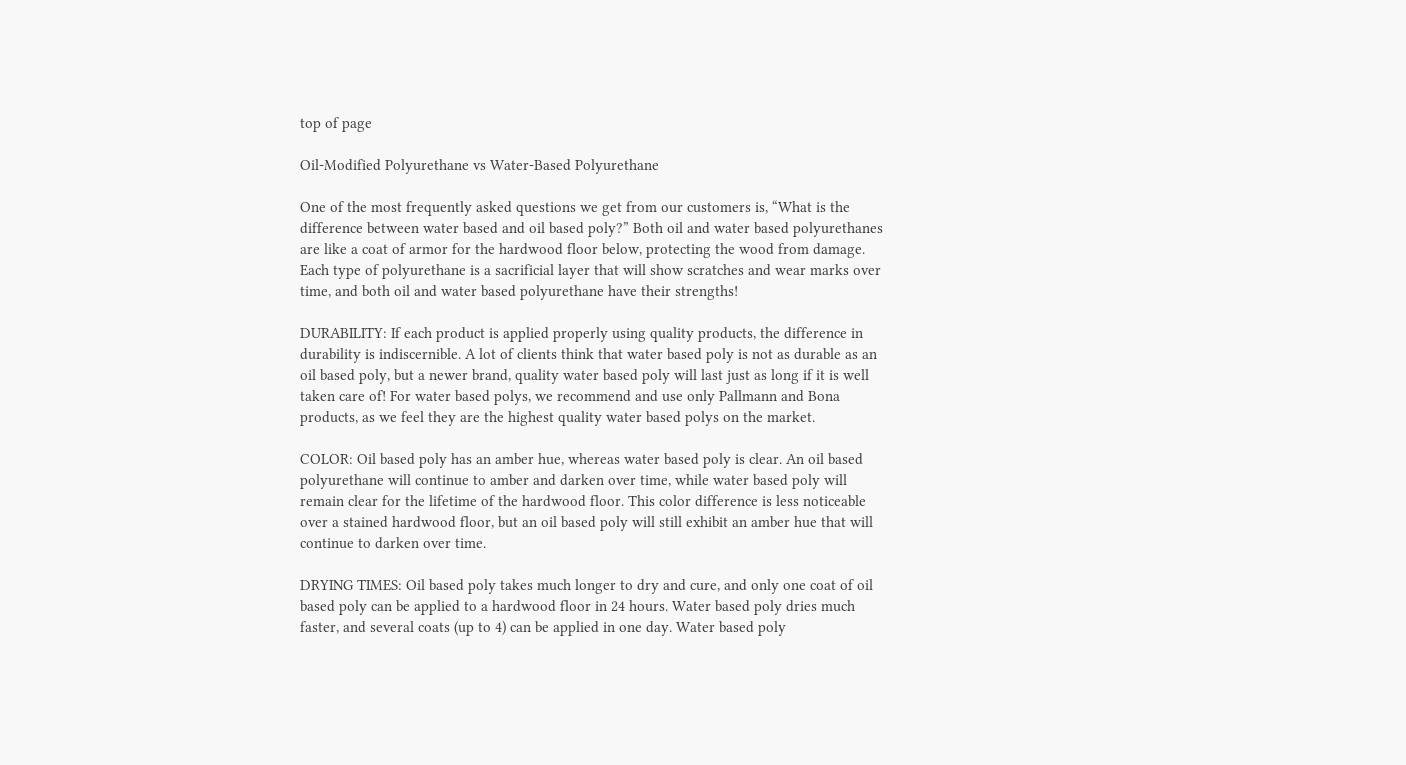top of page

Oil-Modified Polyurethane vs Water-Based Polyurethane

One of the most frequently asked questions we get from our customers is, “What is the difference between water based and oil based poly?” Both oil and water based polyurethanes are like a coat of armor for the hardwood floor below, protecting the wood from damage. Each type of polyurethane is a sacrificial layer that will show scratches and wear marks over time, and both oil and water based polyurethane have their strengths!

DURABILITY: If each product is applied properly using quality products, the difference in durability is indiscernible. A lot of clients think that water based poly is not as durable as an oil based poly, but a newer brand, quality water based poly will last just as long if it is well taken care of! For water based polys, we recommend and use only Pallmann and Bona products, as we feel they are the highest quality water based polys on the market.

COLOR: Oil based poly has an amber hue, whereas water based poly is clear. An oil based polyurethane will continue to amber and darken over time, while water based poly will remain clear for the lifetime of the hardwood floor. This color difference is less noticeable over a stained hardwood floor, but an oil based poly will still exhibit an amber hue that will continue to darken over time.

DRYING TIMES: Oil based poly takes much longer to dry and cure, and only one coat of oil based poly can be applied to a hardwood floor in 24 hours. Water based poly dries much faster, and several coats (up to 4) can be applied in one day. Water based poly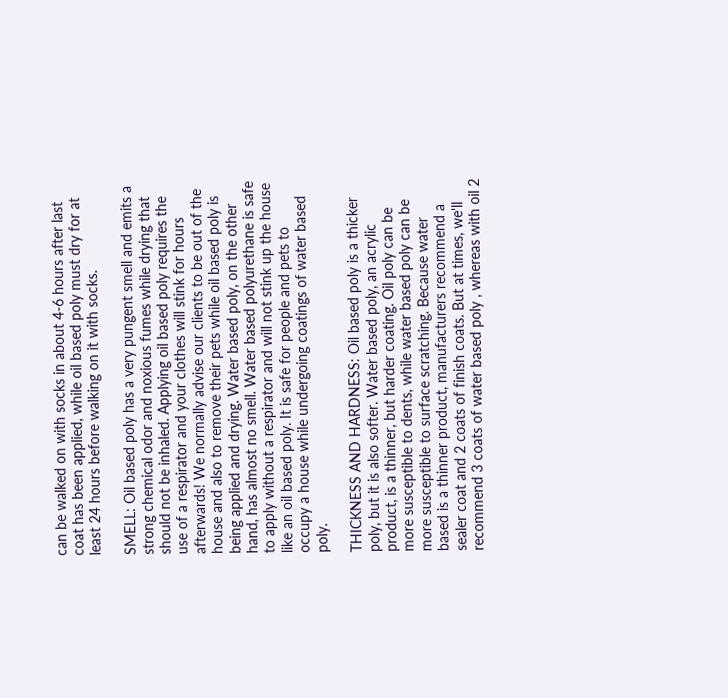can be walked on with socks in about 4-6 hours after last coat has been applied, while oil based poly must dry for at least 24 hours before walking on it with socks.

SMELL: Oil based poly has a very pungent smell and emits a strong chemical odor and noxious fumes while drying that should not be inhaled. Applying oil based poly requires the use of a respirator and your clothes will stink for hours afterwards! We normally advise our clients to be out of the house and also to remove their pets while oil based poly is being applied and drying. Water based poly, on the other hand, has almost no smell. Water based polyurethane is safe to apply without a respirator and will not stink up the house like an oil based poly. It is safe for people and pets to occupy a house while undergoing coatings of water based poly.

THICKNESS AND HARDNESS: Oil based poly is a thicker poly, but it is also softer. Water based poly, an acrylic product, is a thinner, but harder coating. Oil poly can be more susceptible to dents, while water based poly can be more susceptible to surface scratching. Because water based is a thinner product, manufacturers recommend a sealer coat and 2 coats of finish coats. But at times, we'll recommend 3 coats of water based poly , whereas with oil 2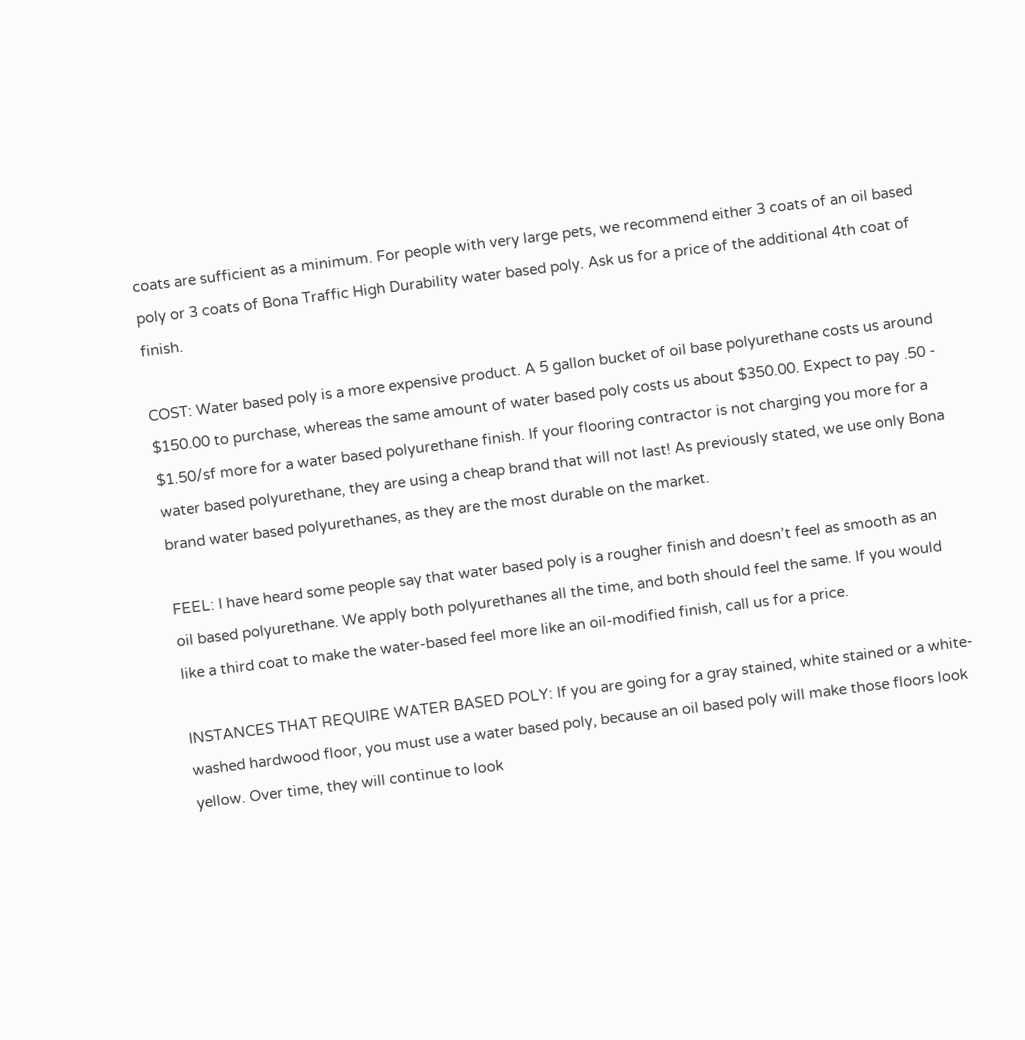coats are sufficient as a minimum. For people with very large pets, we recommend either 3 coats of an oil based poly or 3 coats of Bona Traffic High Durability water based poly. Ask us for a price of the additional 4th coat of finish.

COST: Water based poly is a more expensive product. A 5 gallon bucket of oil base polyurethane costs us around $150.00 to purchase, whereas the same amount of water based poly costs us about $350.00. Expect to pay .50 - $1.50/sf more for a water based polyurethane finish. If your flooring contractor is not charging you more for a water based polyurethane, they are using a cheap brand that will not last! As previously stated, we use only Bona brand water based polyurethanes, as they are the most durable on the market.

FEEL: I have heard some people say that water based poly is a rougher finish and doesn’t feel as smooth as an oil based polyurethane. We apply both polyurethanes all the time, and both should feel the same. If you would like a third coat to make the water-based feel more like an oil-modified finish, call us for a price.

INSTANCES THAT REQUIRE WATER BASED POLY: If you are going for a gray stained, white stained or a white-washed hardwood floor, you must use a water based poly, because an oil based poly will make those floors look yellow. Over time, they will continue to look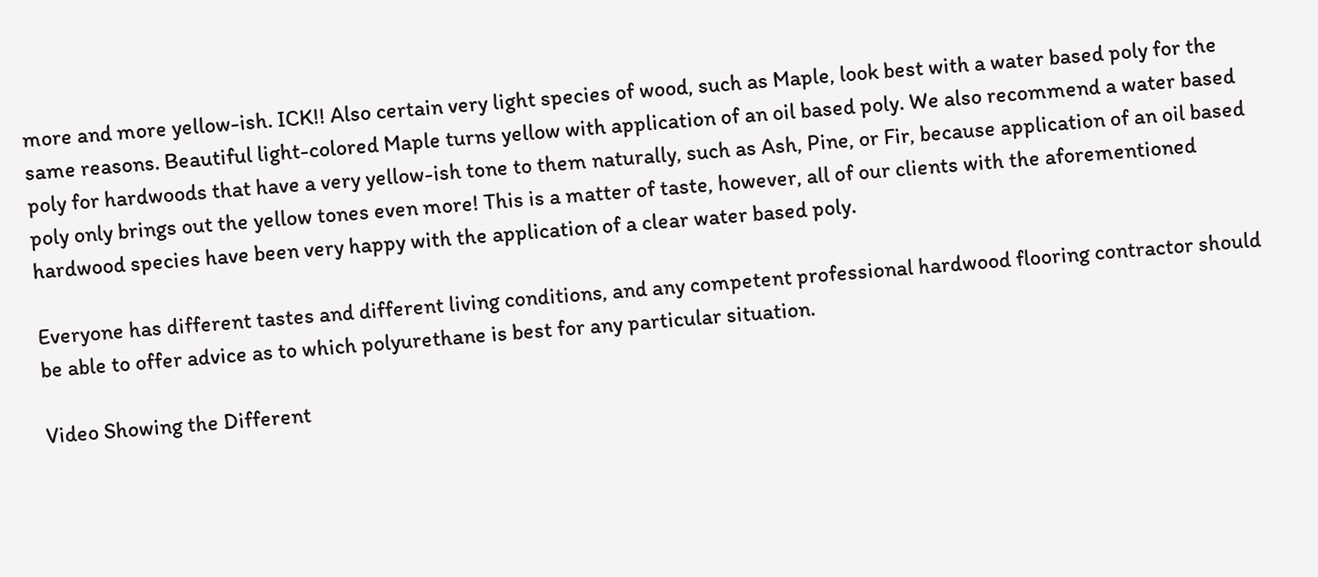more and more yellow-ish. ICK!! Also certain very light species of wood, such as Maple, look best with a water based poly for the same reasons. Beautiful light-colored Maple turns yellow with application of an oil based poly. We also recommend a water based poly for hardwoods that have a very yellow-ish tone to them naturally, such as Ash, Pine, or Fir, because application of an oil based poly only brings out the yellow tones even more! This is a matter of taste, however, all of our clients with the aforementioned hardwood species have been very happy with the application of a clear water based poly.

Everyone has different tastes and different living conditions, and any competent professional hardwood flooring contractor should be able to offer advice as to which polyurethane is best for any particular situation.

Video Showing the Different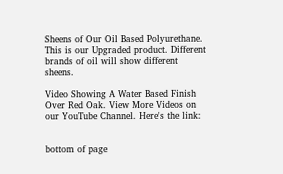Sheens of Our Oil Based Polyurethane. This is our Upgraded product. Different brands of oil will show different sheens.

Video Showing A Water Based Finish Over Red Oak. View More Videos on our YouTube Channel. Here's the link:


bottom of page